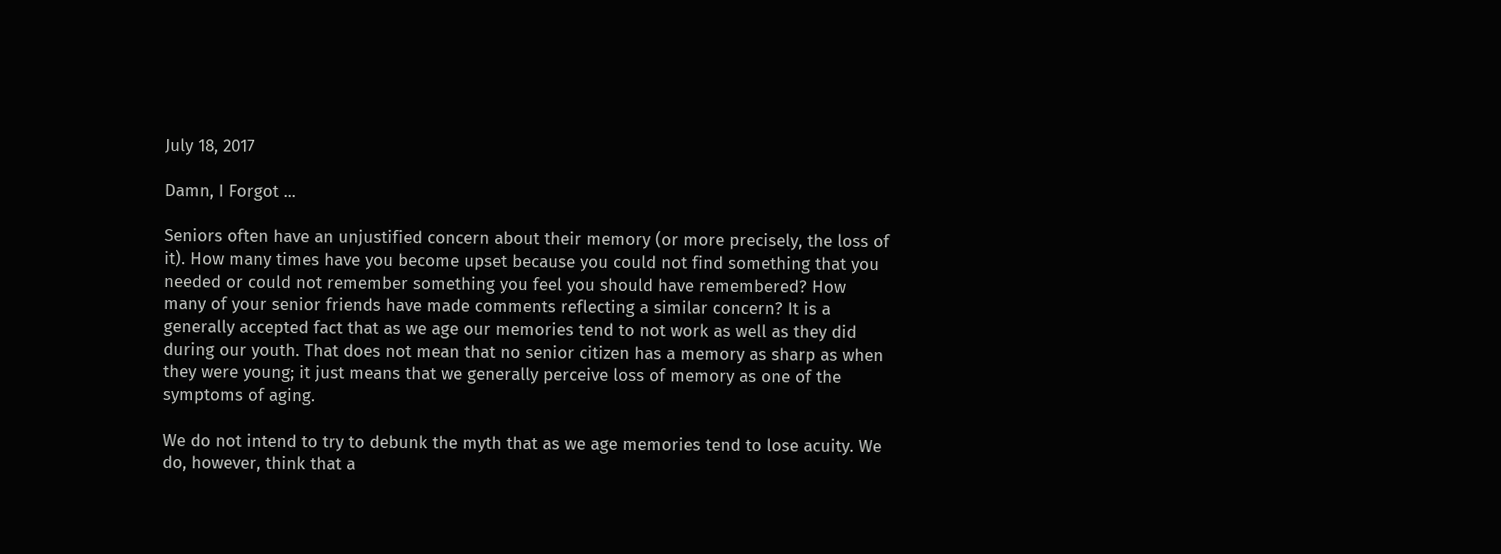July 18, 2017

Damn, I Forgot ...

Seniors often have an unjustified concern about their memory (or more precisely, the loss of it). How many times have you become upset because you could not find something that you needed or could not remember something you feel you should have remembered? How many of your senior friends have made comments reflecting a similar concern? It is a generally accepted fact that as we age our memories tend to not work as well as they did during our youth. That does not mean that no senior citizen has a memory as sharp as when they were young; it just means that we generally perceive loss of memory as one of the symptoms of aging.

We do not intend to try to debunk the myth that as we age memories tend to lose acuity. We do, however, think that a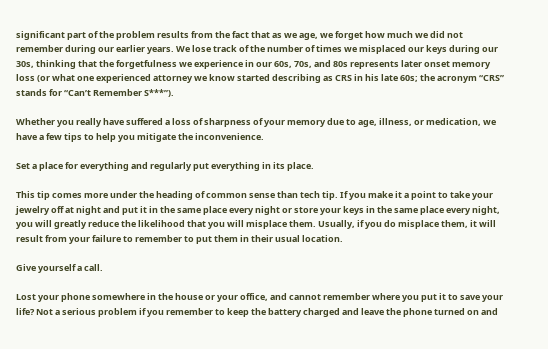significant part of the problem results from the fact that as we age, we forget how much we did not remember during our earlier years. We lose track of the number of times we misplaced our keys during our 30s, thinking that the forgetfulness we experience in our 60s, 70s, and 80s represents later onset memory loss (or what one experienced attorney we know started describing as CRS in his late 60s; the acronym “CRS” stands for “Can’t Remember S***”).

Whether you really have suffered a loss of sharpness of your memory due to age, illness, or medication, we have a few tips to help you mitigate the inconvenience.

Set a place for everything and regularly put everything in its place.

This tip comes more under the heading of common sense than tech tip. If you make it a point to take your jewelry off at night and put it in the same place every night or store your keys in the same place every night, you will greatly reduce the likelihood that you will misplace them. Usually, if you do misplace them, it will result from your failure to remember to put them in their usual location.

Give yourself a call.

Lost your phone somewhere in the house or your office, and cannot remember where you put it to save your life? Not a serious problem if you remember to keep the battery charged and leave the phone turned on and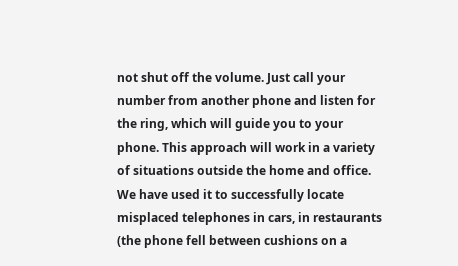not shut off the volume. Just call your number from another phone and listen for the ring, which will guide you to your phone. This approach will work in a variety of situations outside the home and office. We have used it to successfully locate misplaced telephones in cars, in restaurants (the phone fell between cushions on a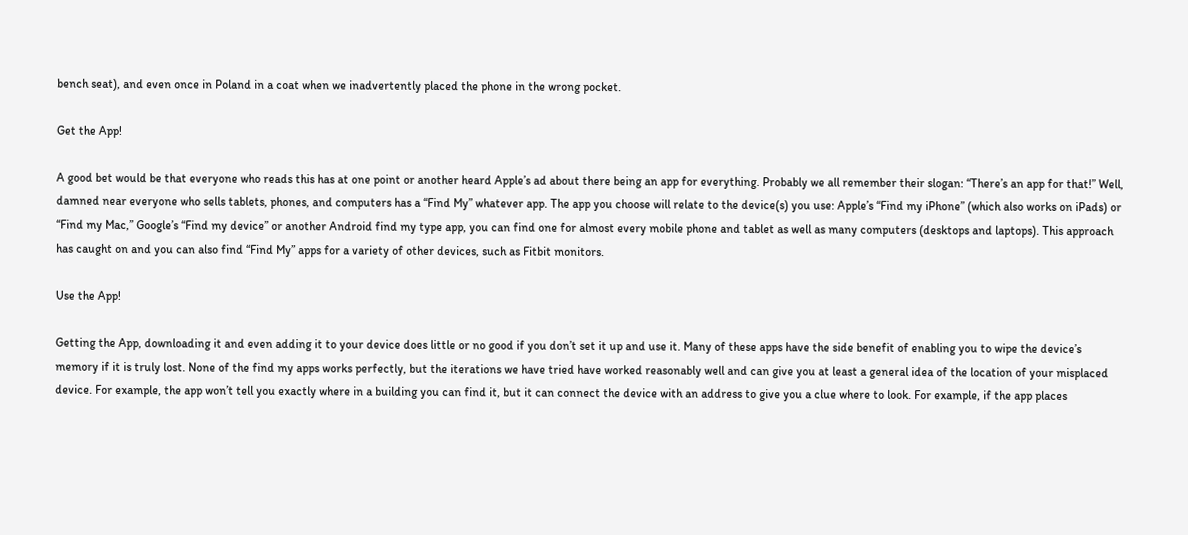bench seat), and even once in Poland in a coat when we inadvertently placed the phone in the wrong pocket.

Get the App!

A good bet would be that everyone who reads this has at one point or another heard Apple’s ad about there being an app for everything. Probably we all remember their slogan: “There’s an app for that!” Well, damned near everyone who sells tablets, phones, and computers has a “Find My” whatever app. The app you choose will relate to the device(s) you use: Apple’s “Find my iPhone” (which also works on iPads) or “Find my Mac,” Google’s “Find my device” or another Android find my type app, you can find one for almost every mobile phone and tablet as well as many computers (desktops and laptops). This approach has caught on and you can also find “Find My” apps for a variety of other devices, such as Fitbit monitors.

Use the App!

Getting the App, downloading it and even adding it to your device does little or no good if you don’t set it up and use it. Many of these apps have the side benefit of enabling you to wipe the device’s memory if it is truly lost. None of the find my apps works perfectly, but the iterations we have tried have worked reasonably well and can give you at least a general idea of the location of your misplaced device. For example, the app won’t tell you exactly where in a building you can find it, but it can connect the device with an address to give you a clue where to look. For example, if the app places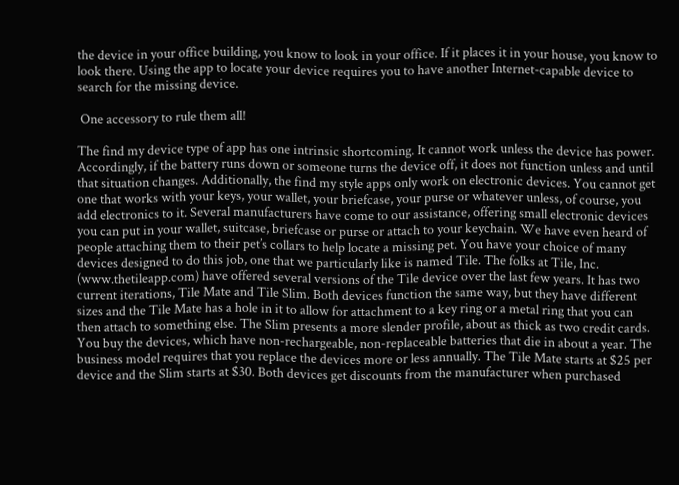the device in your office building, you know to look in your office. If it places it in your house, you know to look there. Using the app to locate your device requires you to have another Internet-capable device to search for the missing device.

 One accessory to rule them all!

The find my device type of app has one intrinsic shortcoming. It cannot work unless the device has power. Accordingly, if the battery runs down or someone turns the device off, it does not function unless and until that situation changes. Additionally, the find my style apps only work on electronic devices. You cannot get one that works with your keys, your wallet, your briefcase, your purse or whatever unless, of course, you add electronics to it. Several manufacturers have come to our assistance, offering small electronic devices you can put in your wallet, suitcase, briefcase or purse or attach to your keychain. We have even heard of people attaching them to their pet’s collars to help locate a missing pet. You have your choice of many devices designed to do this job, one that we particularly like is named Tile. The folks at Tile, Inc. (www.thetileapp.com) have offered several versions of the Tile device over the last few years. It has two current iterations, Tile Mate and Tile Slim. Both devices function the same way, but they have different sizes and the Tile Mate has a hole in it to allow for attachment to a key ring or a metal ring that you can then attach to something else. The Slim presents a more slender profile, about as thick as two credit cards. You buy the devices, which have non-rechargeable, non-replaceable batteries that die in about a year. The business model requires that you replace the devices more or less annually. The Tile Mate starts at $25 per device and the Slim starts at $30. Both devices get discounts from the manufacturer when purchased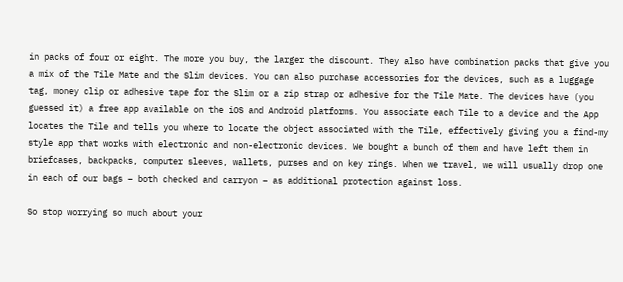in packs of four or eight. The more you buy, the larger the discount. They also have combination packs that give you a mix of the Tile Mate and the Slim devices. You can also purchase accessories for the devices, such as a luggage tag, money clip or adhesive tape for the Slim or a zip strap or adhesive for the Tile Mate. The devices have (you guessed it) a free app available on the iOS and Android platforms. You associate each Tile to a device and the App locates the Tile and tells you where to locate the object associated with the Tile, effectively giving you a find-my style app that works with electronic and non-electronic devices. We bought a bunch of them and have left them in briefcases, backpacks, computer sleeves, wallets, purses and on key rings. When we travel, we will usually drop one in each of our bags – both checked and carryon – as additional protection against loss.

So stop worrying so much about your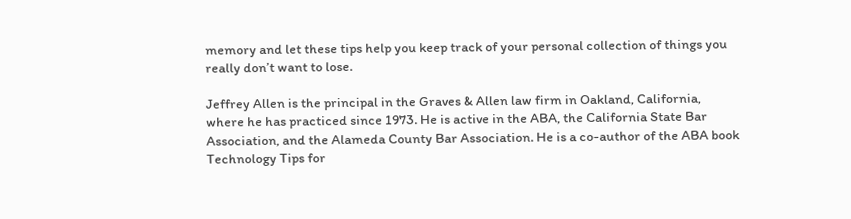memory and let these tips help you keep track of your personal collection of things you really don’t want to lose.

Jeffrey Allen is the principal in the Graves & Allen law firm in Oakland, California, where he has practiced since 1973. He is active in the ABA, the California State Bar Association, and the Alameda County Bar Association. He is a co-author of the ABA book Technology Tips for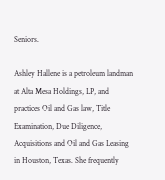Seniors.

Ashley Hallene is a petroleum landman at Alta Mesa Holdings, LP, and practices Oil and Gas law, Title Examination, Due Diligence, Acquisitions and Oil and Gas Leasing in Houston, Texas. She frequently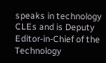speaks in technology CLEs and is Deputy Editor-in-Chief of the Technology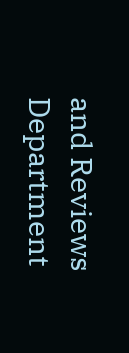and Reviews Department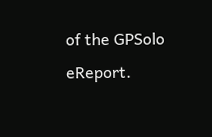of the GPSolo eReport.